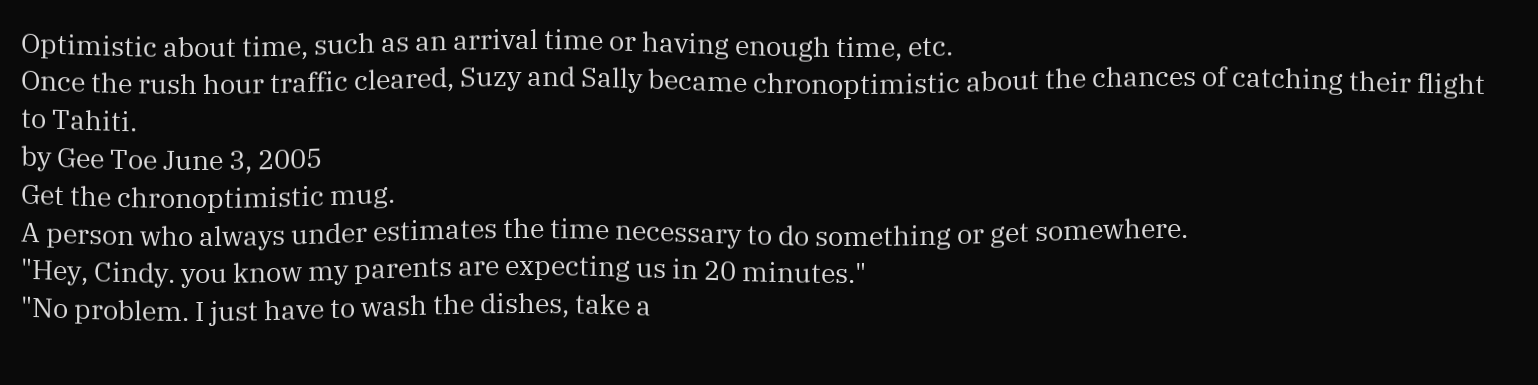Optimistic about time, such as an arrival time or having enough time, etc.
Once the rush hour traffic cleared, Suzy and Sally became chronoptimistic about the chances of catching their flight to Tahiti.
by Gee Toe June 3, 2005
Get the chronoptimistic mug.
A person who always under estimates the time necessary to do something or get somewhere.
"Hey, Cindy. you know my parents are expecting us in 20 minutes."
"No problem. I just have to wash the dishes, take a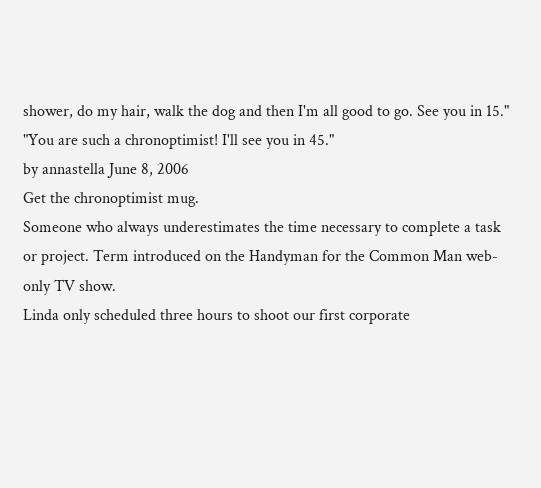shower, do my hair, walk the dog and then I'm all good to go. See you in 15."
"You are such a chronoptimist! I'll see you in 45."
by annastella June 8, 2006
Get the chronoptimist mug.
Someone who always underestimates the time necessary to complete a task or project. Term introduced on the Handyman for the Common Man web-only TV show.
Linda only scheduled three hours to shoot our first corporate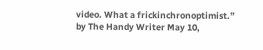video. What a frickinchronoptimist.”
by The Handy Writer May 10,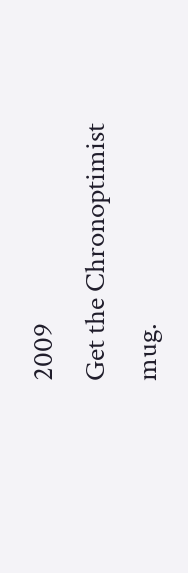2009
Get the Chronoptimist mug.